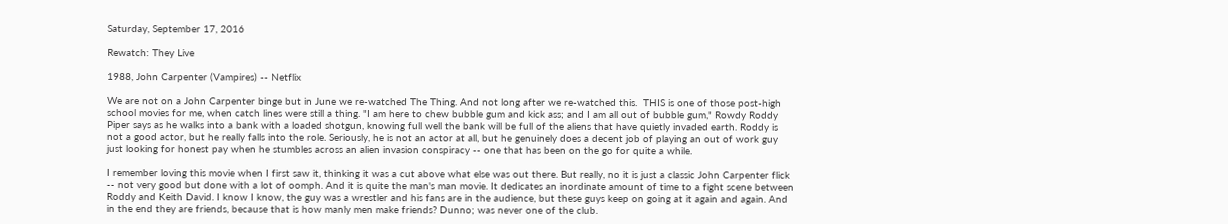Saturday, September 17, 2016

Rewatch: They Live

1988, John Carpenter (Vampires) -- Netflix

We are not on a John Carpenter binge but in June we re-watched The Thing. And not long after we re-watched this.  THIS is one of those post-high school movies for me, when catch lines were still a thing. "I am here to chew bubble gum and kick ass; and I am all out of bubble gum," Rowdy Roddy Piper says as he walks into a bank with a loaded shotgun, knowing full well the bank will be full of the aliens that have quietly invaded earth. Roddy is not a good actor, but he really falls into the role. Seriously, he is not an actor at all, but he genuinely does a decent job of playing an out of work guy just looking for honest pay when he stumbles across an alien invasion conspiracy -- one that has been on the go for quite a while.

I remember loving this movie when I first saw it, thinking it was a cut above what else was out there. But really, no it is just a classic John Carpenter flick -- not very good but done with a lot of oomph. And it is quite the man's man movie. It dedicates an inordinate amount of time to a fight scene between Roddy and Keith David. I know I know, the guy was a wrestler and his fans are in the audience, but these guys keep on going at it again and again. And in the end they are friends, because that is how manly men make friends? Dunno; was never one of the club.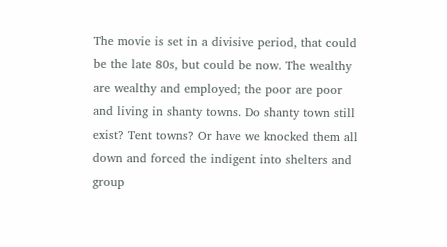The movie is set in a divisive period, that could be the late 80s, but could be now. The wealthy are wealthy and employed; the poor are poor and living in shanty towns. Do shanty town still exist? Tent towns? Or have we knocked them all down and forced the indigent into shelters and group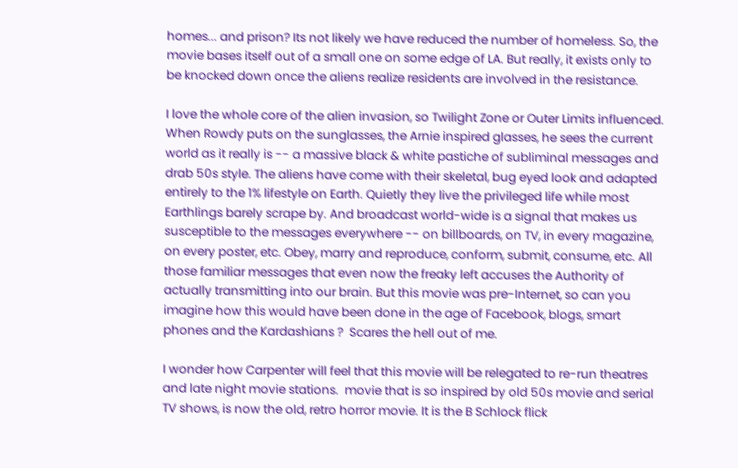homes... and prison? Its not likely we have reduced the number of homeless. So, the movie bases itself out of a small one on some edge of LA. But really, it exists only to be knocked down once the aliens realize residents are involved in the resistance.

I love the whole core of the alien invasion, so Twilight Zone or Outer Limits influenced. When Rowdy puts on the sunglasses, the Arnie inspired glasses, he sees the current world as it really is -- a massive black & white pastiche of subliminal messages and drab 50s style. The aliens have come with their skeletal, bug eyed look and adapted entirely to the 1% lifestyle on Earth. Quietly they live the privileged life while most Earthlings barely scrape by. And broadcast world-wide is a signal that makes us susceptible to the messages everywhere -- on billboards, on TV, in every magazine, on every poster, etc. Obey, marry and reproduce, conform, submit, consume, etc. All those familiar messages that even now the freaky left accuses the Authority of actually transmitting into our brain. But this movie was pre-Internet, so can you imagine how this would have been done in the age of Facebook, blogs, smart phones and the Kardashians ?  Scares the hell out of me.

I wonder how Carpenter will feel that this movie will be relegated to re-run theatres and late night movie stations.  movie that is so inspired by old 50s movie and serial TV shows, is now the old, retro horror movie. It is the B Schlock flick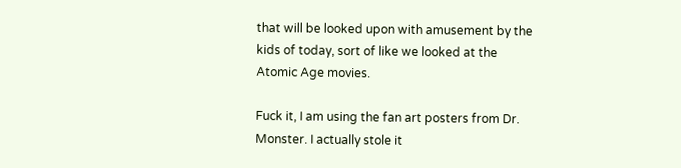that will be looked upon with amusement by the kids of today, sort of like we looked at the Atomic Age movies.

Fuck it, I am using the fan art posters from Dr. Monster. I actually stole it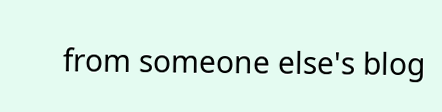from someone else's blog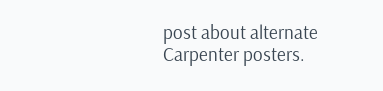post about alternate Carpenter posters.